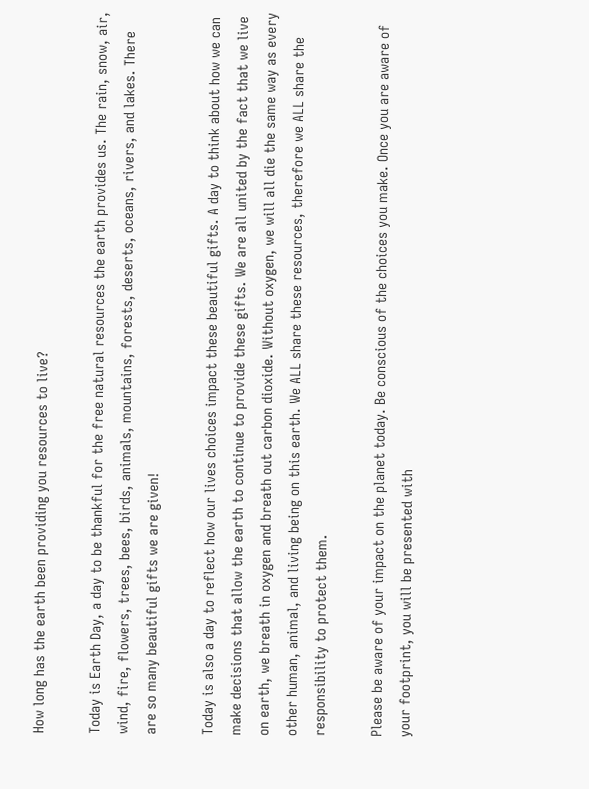How long has the earth been providing you resources to live?

Today is Earth Day, a day to be thankful for the free natural resources the earth provides us. The rain, snow, air, wind, fire, flowers, trees, bees, birds, animals, mountains, forests, deserts, oceans, rivers, and lakes. There are so many beautiful gifts we are given!

Today is also a day to reflect how our lives choices impact these beautiful gifts. A day to think about how we can make decisions that allow the earth to continue to provide these gifts. We are all united by the fact that we live on earth, we breath in oxygen and breath out carbon dioxide. Without oxygen, we will all die the same way as every other human, animal, and living being on this earth. We ALL share these resources, therefore we ALL share the responsibility to protect them.

Please be aware of your impact on the planet today. Be conscious of the choices you make. Once you are aware of your footprint, you will be presented with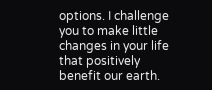options. I challenge you to make little changes in your life that positively benefit our earth.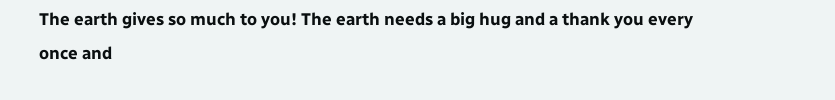The earth gives so much to you! The earth needs a big hug and a thank you every once and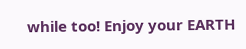while too! Enjoy your EARTH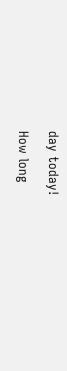day today!

How long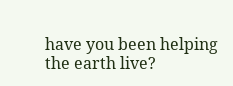have you been helping the earth live?